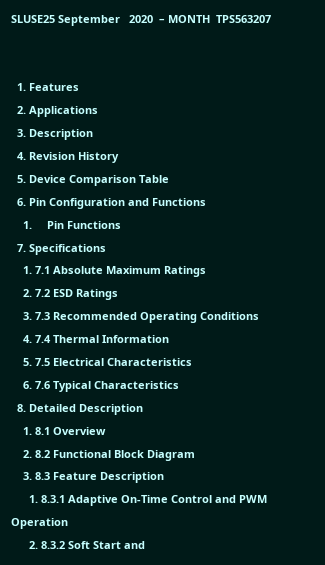SLUSE25 September   2020  – MONTH  TPS563207


  1. Features
  2. Applications
  3. Description
  4. Revision History
  5. Device Comparison Table
  6. Pin Configuration and Functions
    1.     Pin Functions
  7. Specifications
    1. 7.1 Absolute Maximum Ratings
    2. 7.2 ESD Ratings
    3. 7.3 Recommended Operating Conditions
    4. 7.4 Thermal Information
    5. 7.5 Electrical Characteristics
    6. 7.6 Typical Characteristics
  8. Detailed Description
    1. 8.1 Overview
    2. 8.2 Functional Block Diagram
    3. 8.3 Feature Description
      1. 8.3.1 Adaptive On-Time Control and PWM Operation
      2. 8.3.2 Soft Start and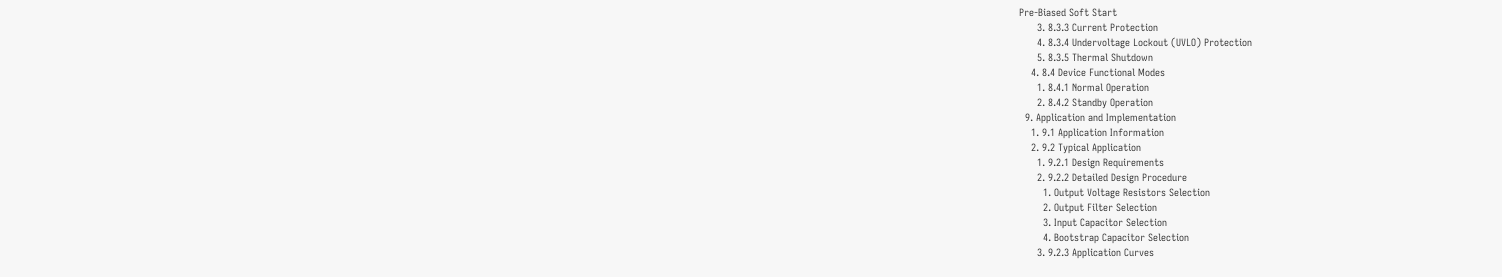Pre-Biased Soft Start
      3. 8.3.3 Current Protection
      4. 8.3.4 Undervoltage Lockout (UVLO) Protection
      5. 8.3.5 Thermal Shutdown
    4. 8.4 Device Functional Modes
      1. 8.4.1 Normal Operation
      2. 8.4.2 Standby Operation
  9. Application and Implementation
    1. 9.1 Application Information
    2. 9.2 Typical Application
      1. 9.2.1 Design Requirements
      2. 9.2.2 Detailed Design Procedure
        1. Output Voltage Resistors Selection
        2. Output Filter Selection
        3. Input Capacitor Selection
        4. Bootstrap Capacitor Selection
      3. 9.2.3 Application Curves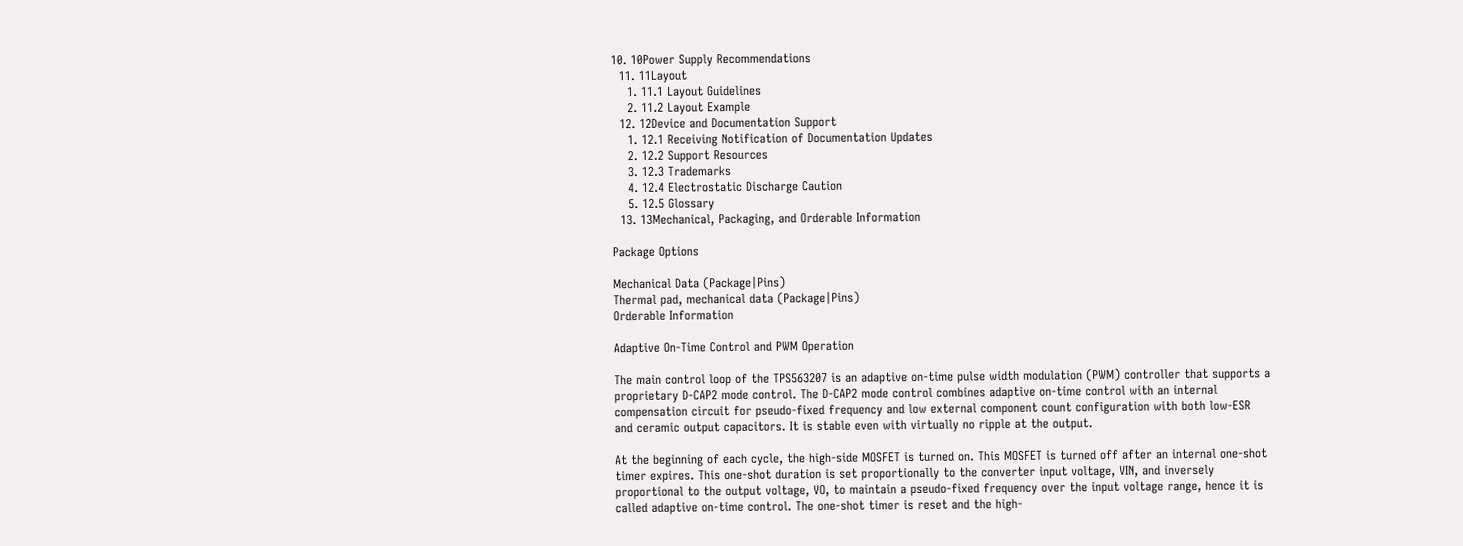10. 10Power Supply Recommendations
  11. 11Layout
    1. 11.1 Layout Guidelines
    2. 11.2 Layout Example
  12. 12Device and Documentation Support
    1. 12.1 Receiving Notification of Documentation Updates
    2. 12.2 Support Resources
    3. 12.3 Trademarks
    4. 12.4 Electrostatic Discharge Caution
    5. 12.5 Glossary
  13. 13Mechanical, Packaging, and Orderable Information

Package Options

Mechanical Data (Package|Pins)
Thermal pad, mechanical data (Package|Pins)
Orderable Information

Adaptive On-Time Control and PWM Operation

The main control loop of the TPS563207 is an adaptive on-time pulse width modulation (PWM) controller that supports a proprietary D-CAP2 mode control. The D-CAP2 mode control combines adaptive on-time control with an internal compensation circuit for pseudo-fixed frequency and low external component count configuration with both low-ESR and ceramic output capacitors. It is stable even with virtually no ripple at the output.

At the beginning of each cycle, the high-side MOSFET is turned on. This MOSFET is turned off after an internal one-shot timer expires. This one-shot duration is set proportionally to the converter input voltage, VIN, and inversely proportional to the output voltage, VO, to maintain a pseudo-fixed frequency over the input voltage range, hence it is called adaptive on-time control. The one-shot timer is reset and the high-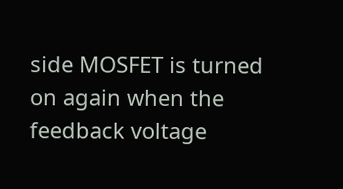side MOSFET is turned on again when the feedback voltage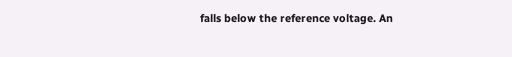falls below the reference voltage. An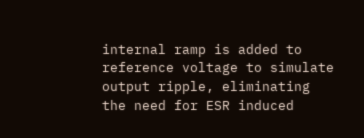internal ramp is added to reference voltage to simulate output ripple, eliminating the need for ESR induced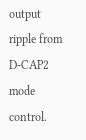output ripple from D-CAP2 mode control.